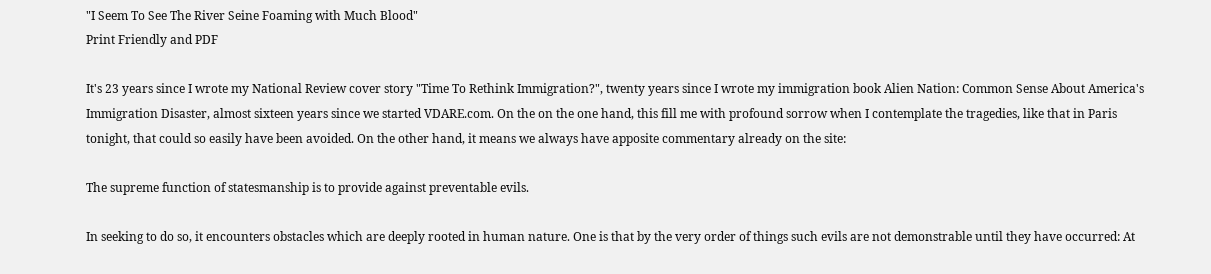"I Seem To See The River Seine Foaming with Much Blood"
Print Friendly and PDF

It's 23 years since I wrote my National Review cover story "Time To Rethink Immigration?", twenty years since I wrote my immigration book Alien Nation: Common Sense About America's Immigration Disaster, almost sixteen years since we started VDARE.com. On the on the one hand, this fill me with profound sorrow when I contemplate the tragedies, like that in Paris tonight, that could so easily have been avoided. On the other hand, it means we always have apposite commentary already on the site:

The supreme function of statesmanship is to provide against preventable evils.

In seeking to do so, it encounters obstacles which are deeply rooted in human nature. One is that by the very order of things such evils are not demonstrable until they have occurred: At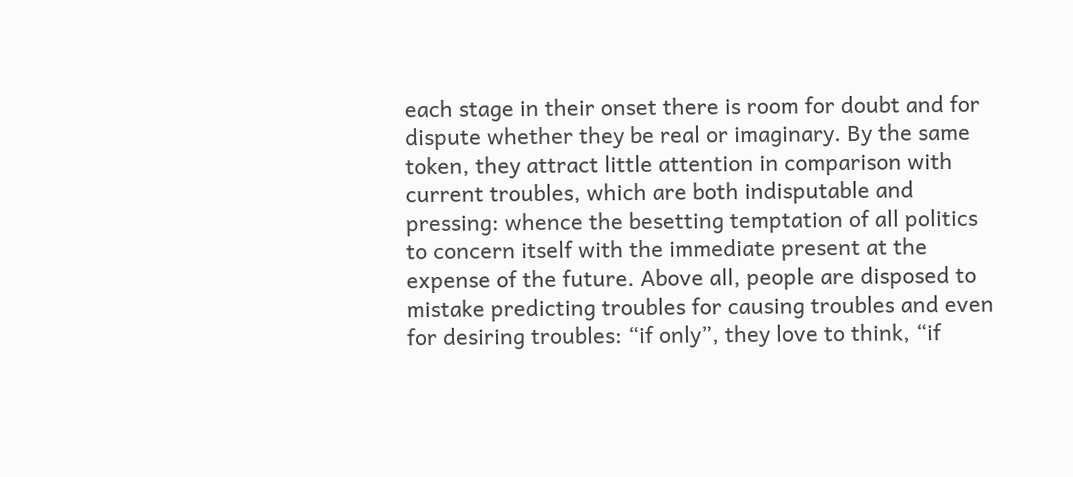each stage in their onset there is room for doubt and for dispute whether they be real or imaginary. By the same token, they attract little attention in comparison with current troubles, which are both indisputable and pressing: whence the besetting temptation of all politics to concern itself with the immediate present at the expense of the future. Above all, people are disposed to mistake predicting troubles for causing troubles and even for desiring troubles: “if only”, they love to think, “if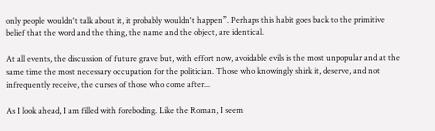only people wouldn't talk about it, it probably wouldn't happen”. Perhaps this habit goes back to the primitive belief that the word and the thing, the name and the object, are identical.

At all events, the discussion of future grave but, with effort now, avoidable evils is the most unpopular and at the same time the most necessary occupation for the politician. Those who knowingly shirk it, deserve, and not infrequently receive, the curses of those who come after...

As I look ahead, I am filled with foreboding. Like the Roman, I seem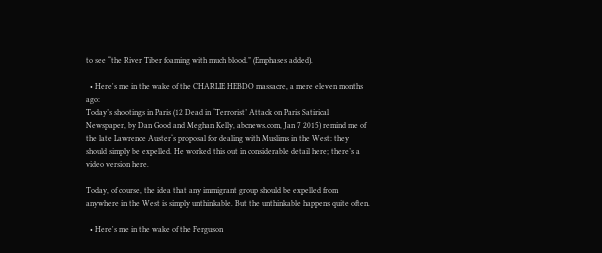to see “the River Tiber foaming with much blood.” (Emphases added).

  • Here's me in the wake of the CHARLIE HEBDO massacre, a mere eleven months ago:
Today’s shootings in Paris (12 Dead in ‘Terrorist’ Attack on Paris Satirical Newspaper, by Dan Good and Meghan Kelly, abcnews.com, Jan 7 2015) remind me of the late Lawrence Auster‘s proposal for dealing with Muslims in the West: they should simply be expelled. He worked this out in considerable detail here; there’s a video version here.

Today, of course, the idea that any immigrant group should be expelled from anywhere in the West is simply unthinkable. But the unthinkable happens quite often.

  • Here's me in the wake of the Ferguson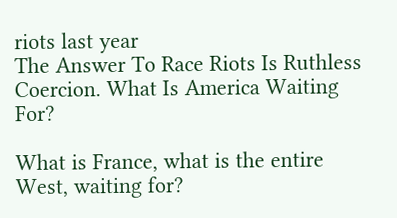riots last year
The Answer To Race Riots Is Ruthless Coercion. What Is America Waiting For?

What is France, what is the entire West, waiting for?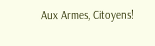Aux Armes, Citoyens!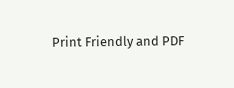Print Friendly and PDF